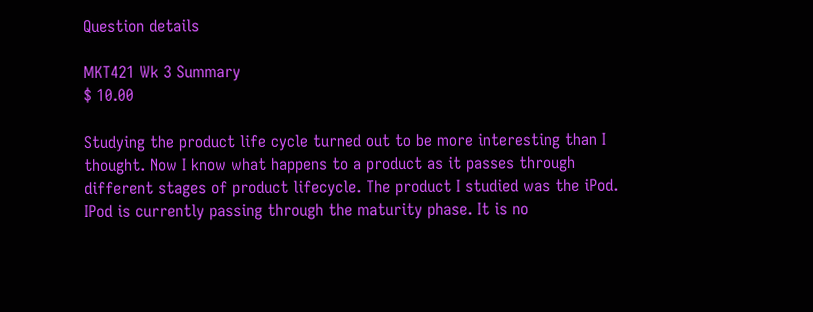Question details

MKT421 Wk 3 Summary
$ 10.00

Studying the product life cycle turned out to be more interesting than I thought. Now I know what happens to a product as it passes through different stages of product lifecycle. The product I studied was the iPod. IPod is currently passing through the maturity phase. It is no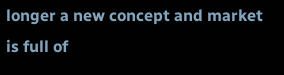longer a new concept and market is full of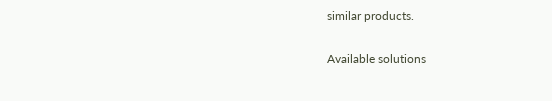similar products.

Available solutions